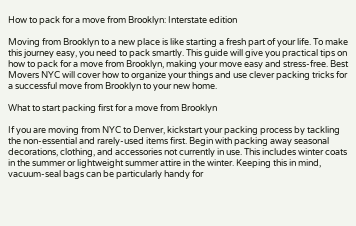How to pack for a move from Brooklyn: Interstate edition

Moving from Brooklyn to a new place is like starting a fresh part of your life. To make this journey easy, you need to pack smartly. This guide will give you practical tips on how to pack for a move from Brooklyn, making your move easy and stress-free. Best Movers NYC will cover how to organize your things and use clever packing tricks for a successful move from Brooklyn to your new home.

What to start packing first for a move from Brooklyn

If you are moving from NYC to Denver, kickstart your packing process by tackling the non-essential and rarely-used items first. Begin with packing away seasonal decorations, clothing, and accessories not currently in use. This includes winter coats in the summer or lightweight summer attire in the winter. Keeping this in mind, vacuum-seal bags can be particularly handy for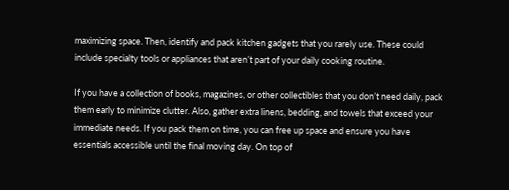maximizing space. Then, identify and pack kitchen gadgets that you rarely use. These could include specialty tools or appliances that aren’t part of your daily cooking routine.

If you have a collection of books, magazines, or other collectibles that you don’t need daily, pack them early to minimize clutter. Also, gather extra linens, bedding, and towels that exceed your immediate needs. If you pack them on time, you can free up space and ensure you have essentials accessible until the final moving day. On top of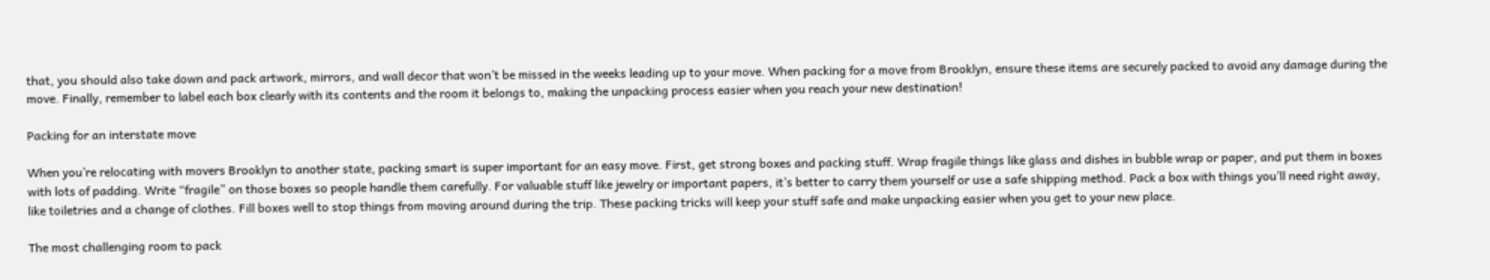that, you should also take down and pack artwork, mirrors, and wall decor that won’t be missed in the weeks leading up to your move. When packing for a move from Brooklyn, ensure these items are securely packed to avoid any damage during the move. Finally, remember to label each box clearly with its contents and the room it belongs to, making the unpacking process easier when you reach your new destination!

Packing for an interstate move

When you’re relocating with movers Brooklyn to another state, packing smart is super important for an easy move. First, get strong boxes and packing stuff. Wrap fragile things like glass and dishes in bubble wrap or paper, and put them in boxes with lots of padding. Write “fragile” on those boxes so people handle them carefully. For valuable stuff like jewelry or important papers, it’s better to carry them yourself or use a safe shipping method. Pack a box with things you’ll need right away, like toiletries and a change of clothes. Fill boxes well to stop things from moving around during the trip. These packing tricks will keep your stuff safe and make unpacking easier when you get to your new place.

The most challenging room to pack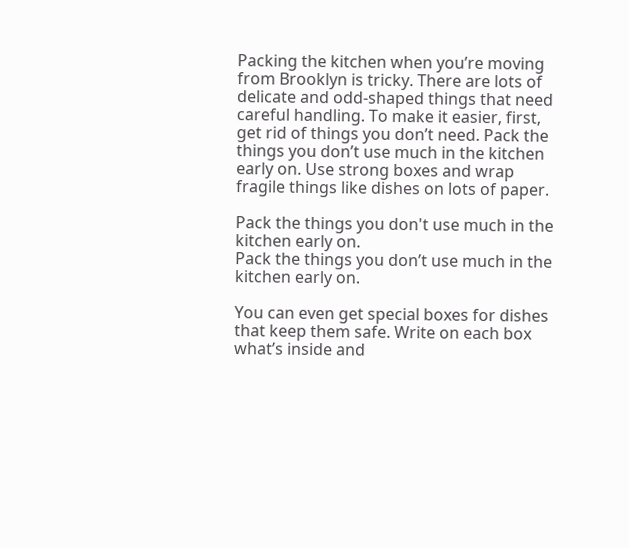Packing the kitchen when you’re moving from Brooklyn is tricky. There are lots of delicate and odd-shaped things that need careful handling. To make it easier, first, get rid of things you don’t need. Pack the things you don’t use much in the kitchen early on. Use strong boxes and wrap fragile things like dishes on lots of paper.

Pack the things you don't use much in the kitchen early on.
Pack the things you don’t use much in the kitchen early on.

You can even get special boxes for dishes that keep them safe. Write on each box what’s inside and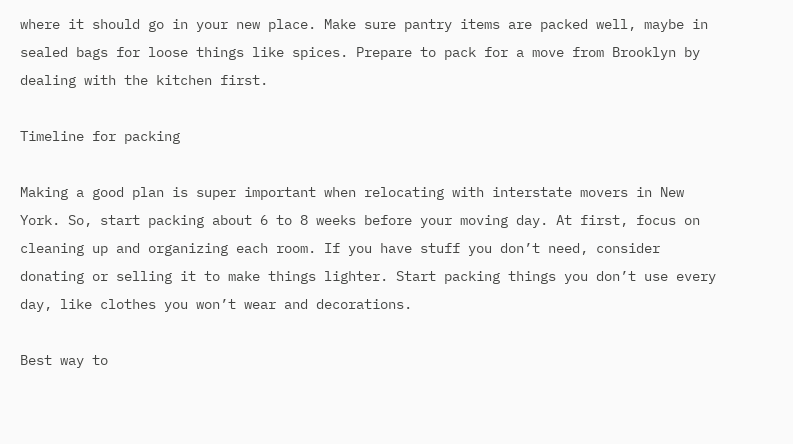where it should go in your new place. Make sure pantry items are packed well, maybe in sealed bags for loose things like spices. Prepare to pack for a move from Brooklyn by dealing with the kitchen first.

Timeline for packing

Making a good plan is super important when relocating with interstate movers in New York. So, start packing about 6 to 8 weeks before your moving day. At first, focus on cleaning up and organizing each room. If you have stuff you don’t need, consider donating or selling it to make things lighter. Start packing things you don’t use every day, like clothes you won’t wear and decorations.

Best way to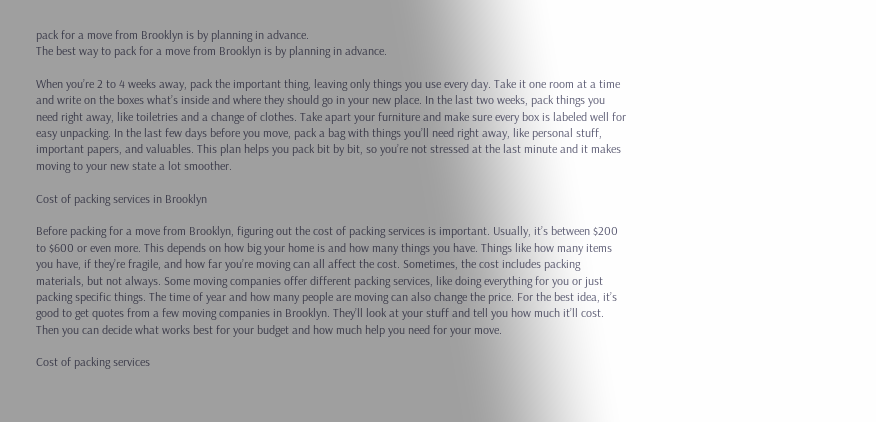pack for a move from Brooklyn is by planning in advance.
The best way to pack for a move from Brooklyn is by planning in advance.

When you’re 2 to 4 weeks away, pack the important thing, leaving only things you use every day. Take it one room at a time and write on the boxes what’s inside and where they should go in your new place. In the last two weeks, pack things you need right away, like toiletries and a change of clothes. Take apart your furniture and make sure every box is labeled well for easy unpacking. In the last few days before you move, pack a bag with things you’ll need right away, like personal stuff, important papers, and valuables. This plan helps you pack bit by bit, so you’re not stressed at the last minute and it makes moving to your new state a lot smoother.

Cost of packing services in Brooklyn

Before packing for a move from Brooklyn, figuring out the cost of packing services is important. Usually, it’s between $200 to $600 or even more. This depends on how big your home is and how many things you have. Things like how many items you have, if they’re fragile, and how far you’re moving can all affect the cost. Sometimes, the cost includes packing materials, but not always. Some moving companies offer different packing services, like doing everything for you or just packing specific things. The time of year and how many people are moving can also change the price. For the best idea, it’s good to get quotes from a few moving companies in Brooklyn. They’ll look at your stuff and tell you how much it’ll cost. Then you can decide what works best for your budget and how much help you need for your move.

Cost of packing services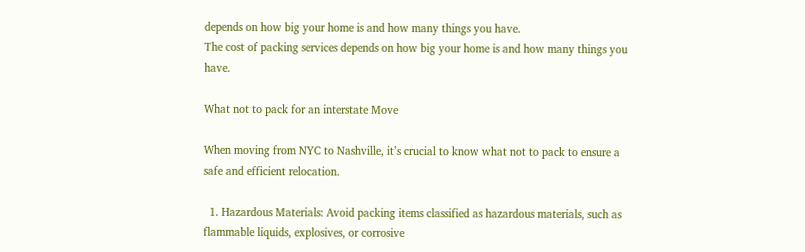depends on how big your home is and how many things you have.
The cost of packing services depends on how big your home is and how many things you have.

What not to pack for an interstate Move

When moving from NYC to Nashville, it’s crucial to know what not to pack to ensure a safe and efficient relocation.

  1. Hazardous Materials: Avoid packing items classified as hazardous materials, such as flammable liquids, explosives, or corrosive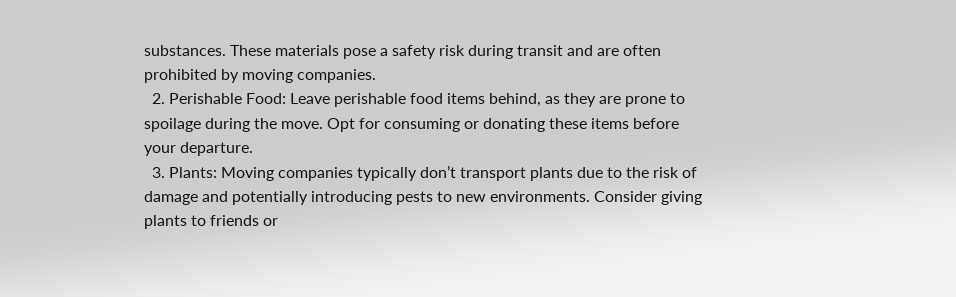substances. These materials pose a safety risk during transit and are often prohibited by moving companies.
  2. Perishable Food: Leave perishable food items behind, as they are prone to spoilage during the move. Opt for consuming or donating these items before your departure.
  3. Plants: Moving companies typically don’t transport plants due to the risk of damage and potentially introducing pests to new environments. Consider giving plants to friends or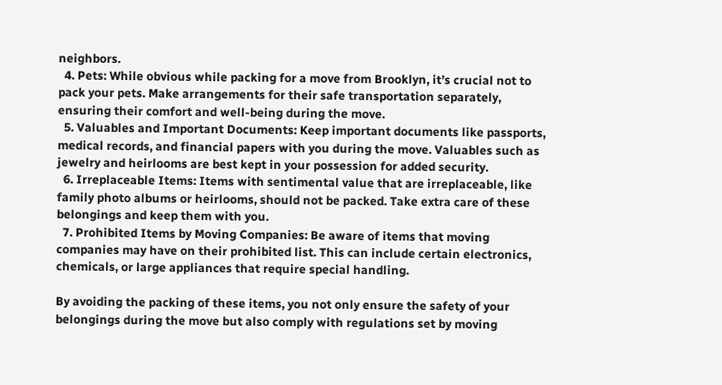neighbors.
  4. Pets: While obvious while packing for a move from Brooklyn, it’s crucial not to pack your pets. Make arrangements for their safe transportation separately, ensuring their comfort and well-being during the move.
  5. Valuables and Important Documents: Keep important documents like passports, medical records, and financial papers with you during the move. Valuables such as jewelry and heirlooms are best kept in your possession for added security.
  6. Irreplaceable Items: Items with sentimental value that are irreplaceable, like family photo albums or heirlooms, should not be packed. Take extra care of these belongings and keep them with you.
  7. Prohibited Items by Moving Companies: Be aware of items that moving companies may have on their prohibited list. This can include certain electronics, chemicals, or large appliances that require special handling.

By avoiding the packing of these items, you not only ensure the safety of your belongings during the move but also comply with regulations set by moving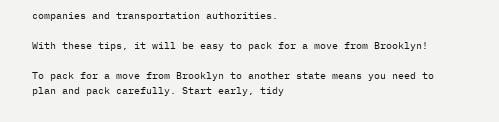companies and transportation authorities.

With these tips, it will be easy to pack for a move from Brooklyn!

To pack for a move from Brooklyn to another state means you need to plan and pack carefully. Start early, tidy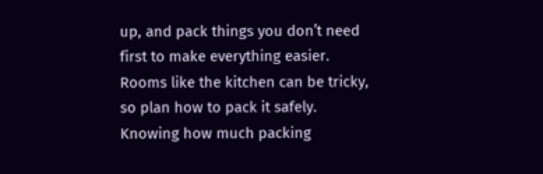up, and pack things you don’t need first to make everything easier. Rooms like the kitchen can be tricky, so plan how to pack it safely. Knowing how much packing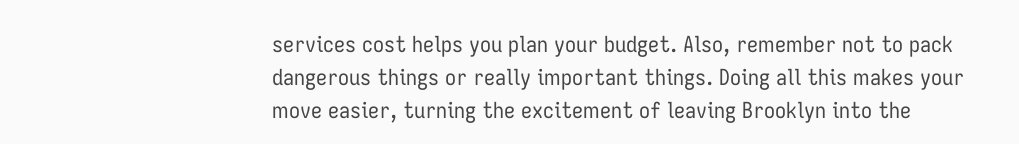services cost helps you plan your budget. Also, remember not to pack dangerous things or really important things. Doing all this makes your move easier, turning the excitement of leaving Brooklyn into the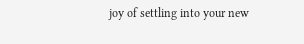joy of settling into your new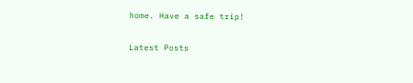home. Have a safe trip!

Latest Posts